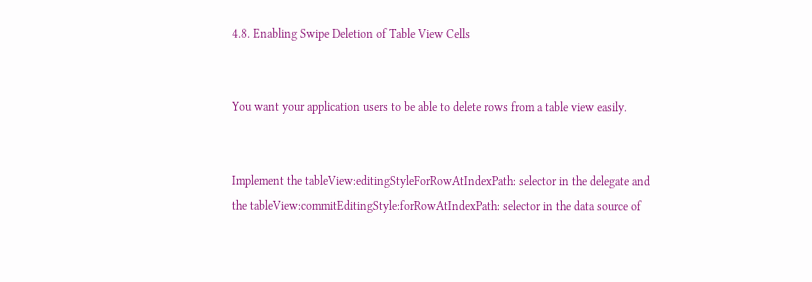4.8. Enabling Swipe Deletion of Table View Cells


You want your application users to be able to delete rows from a table view easily.


Implement the tableView:editingStyleForRowAtIndexPath: selector in the delegate and the tableView:commitEditingStyle:forRowAtIndexPath: selector in the data source of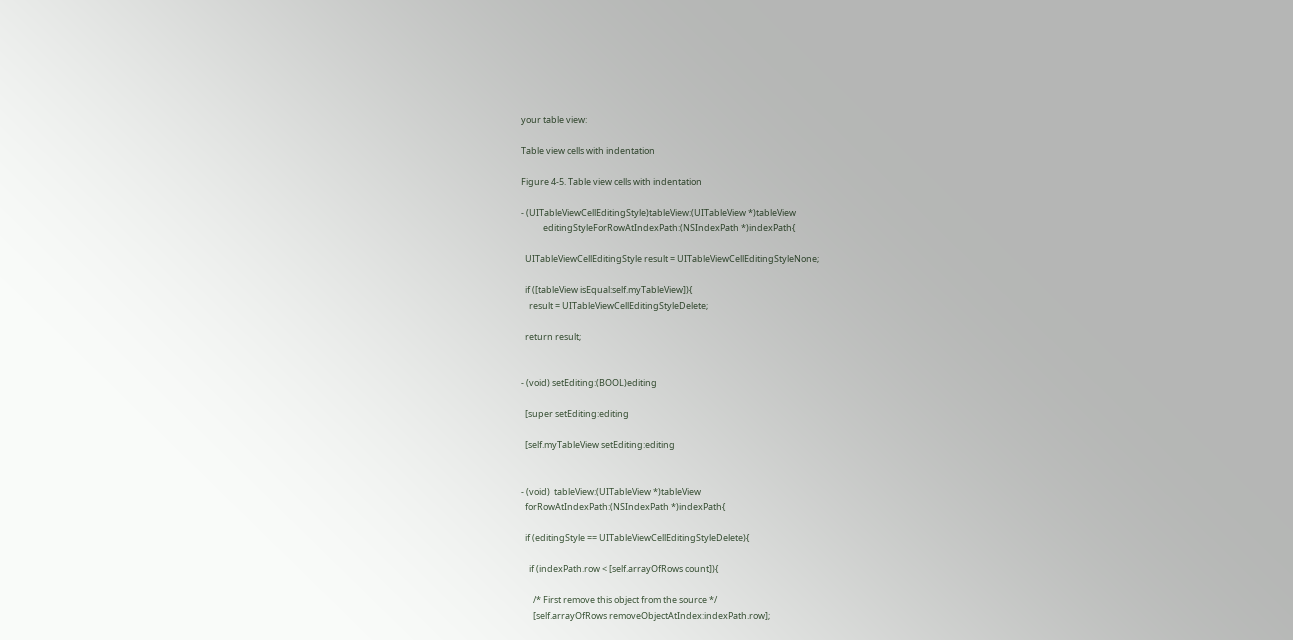your table view:

Table view cells with indentation

Figure 4-5. Table view cells with indentation

- (UITableViewCellEditingStyle)tableView:(UITableView *)tableView
           editingStyleForRowAtIndexPath:(NSIndexPath *)indexPath{

  UITableViewCellEditingStyle result = UITableViewCellEditingStyleNone;

  if ([tableView isEqual:self.myTableView]){
    result = UITableViewCellEditingStyleDelete;

  return result;


- (void) setEditing:(BOOL)editing

  [super setEditing:editing

  [self.myTableView setEditing:editing


- (void)  tableView:(UITableView *)tableView
  forRowAtIndexPath:(NSIndexPath *)indexPath{

  if (editingStyle == UITableViewCellEditingStyleDelete){

    if (indexPath.row < [self.arrayOfRows count]){

      /* First remove this object from the source */
      [self.arrayOfRows removeObjectAtIndex:indexPath.row];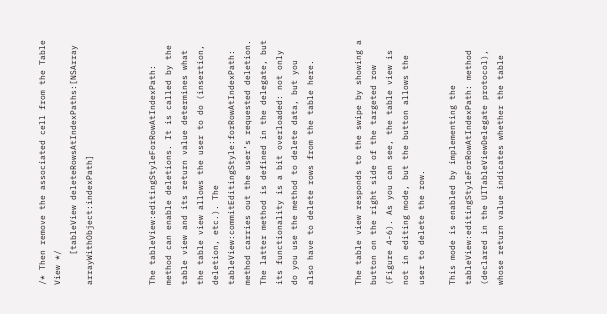/* Then remove the associated cell from the Table View */
      [tableView deleteRowsAtIndexPaths:[NSArray arrayWithObject:indexPath]



The tableView:editingStyleForRowAtIndexPath: method can enable deletions. It is called by the table view and its return value determines what the table view allows the user to do (insertion, deletion, etc.). The tableView:commitEditingStyle:forRowAtIndexPath: method carries out the user’s requested deletion. The latter method is defined in the delegate, but its functionality is a bit overloaded: not only do you use the method to delete data, but you also have to delete rows from the table here.


The table view responds to the swipe by showing a button on the right side of the targeted row (Figure 4-6). As you can see, the table view is not in editing mode, but the button allows the user to delete the row.

This mode is enabled by implementing the tableView:editingStyleForRowAtIndexPath: method (declared in the UITableViewDelegate protocol), whose return value indicates whether the table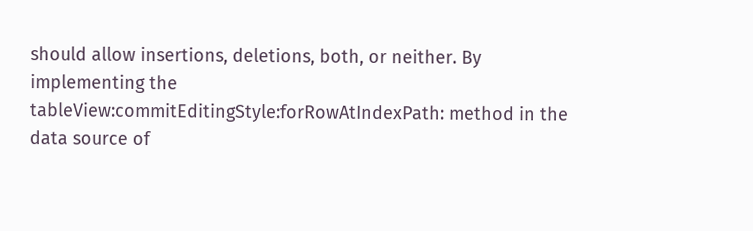should allow insertions, deletions, both, or neither. By implementing the tableView:commitEditingStyle:forRowAtIndexPath: method in the data source of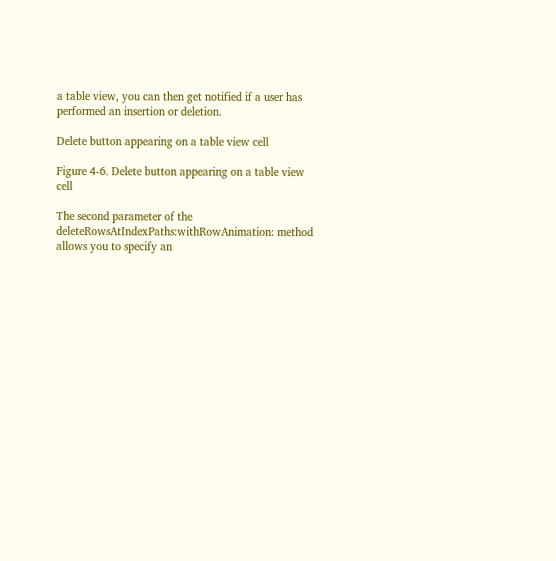a table view, you can then get notified if a user has performed an insertion or deletion.

Delete button appearing on a table view cell

Figure 4-6. Delete button appearing on a table view cell

The second parameter of the deleteRowsAtIndexPaths:withRowAnimation: method allows you to specify an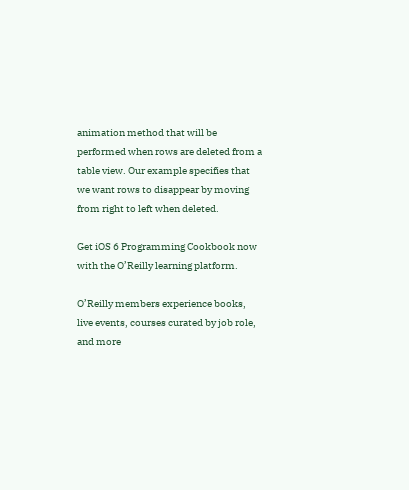animation method that will be performed when rows are deleted from a table view. Our example specifies that we want rows to disappear by moving from right to left when deleted.

Get iOS 6 Programming Cookbook now with the O’Reilly learning platform.

O’Reilly members experience books, live events, courses curated by job role, and more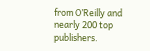from O’Reilly and nearly 200 top publishers.